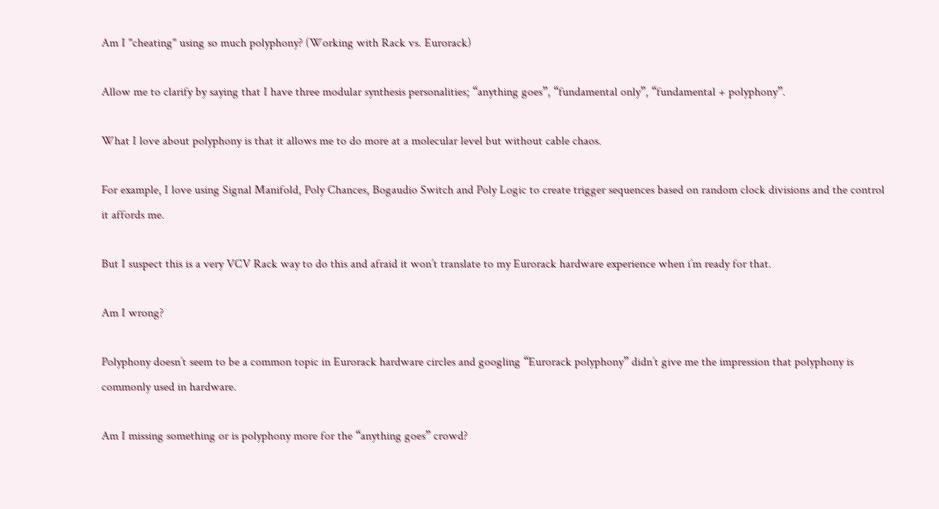Am I "cheating" using so much polyphony? (Working with Rack vs. Eurorack)

Allow me to clarify by saying that I have three modular synthesis personalities; “anything goes”, “fundamental only”, “fundamental + polyphony”.

What I love about polyphony is that it allows me to do more at a molecular level but without cable chaos.

For example, I love using Signal Manifold, Poly Chances, Bogaudio Switch and Poly Logic to create trigger sequences based on random clock divisions and the control it affords me.

But I suspect this is a very VCV Rack way to do this and afraid it won’t translate to my Eurorack hardware experience when i’m ready for that.

Am I wrong?

Polyphony doesn’t seem to be a common topic in Eurorack hardware circles and googling “Eurorack polyphony” didn’t give me the impression that polyphony is commonly used in hardware.

Am I missing something or is polyphony more for the “anything goes” crowd?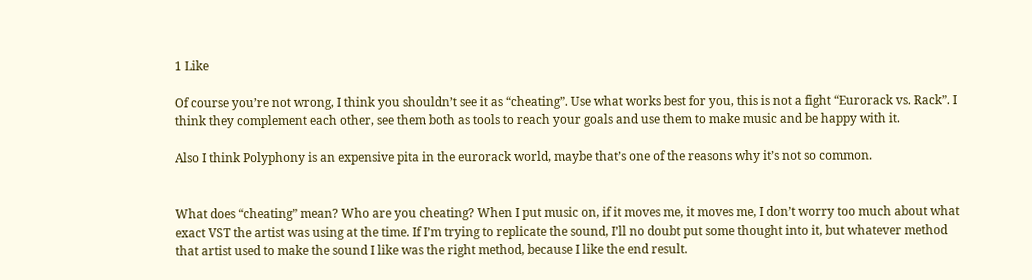1 Like

Of course you’re not wrong, I think you shouldn’t see it as “cheating”. Use what works best for you, this is not a fight “Eurorack vs. Rack”. I think they complement each other, see them both as tools to reach your goals and use them to make music and be happy with it.

Also I think Polyphony is an expensive pita in the eurorack world, maybe that’s one of the reasons why it’s not so common.


What does “cheating” mean? Who are you cheating? When I put music on, if it moves me, it moves me, I don’t worry too much about what exact VST the artist was using at the time. If I’m trying to replicate the sound, I’ll no doubt put some thought into it, but whatever method that artist used to make the sound I like was the right method, because I like the end result.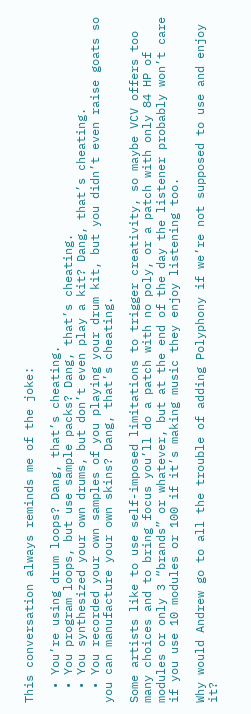This conversation always reminds me of the joke:

  • You’re using drum loops? Dang, that’s cheating.
  • You program loops, but use sample packs? Dang, that’s cheating.
  • You synthesized your own drums, but don’t even play a kit? Dang, that’s cheating.
  • You recorded your own samples of you playing your drum kit, but you didn’t even raise goats so you can manufacture your own skins? Dang, that’s cheating.

Some artists like to use self-imposed limitations to trigger creativity, so maybe VCV offers too many choices and to bring focus you’ll do a patch with no poly, or a patch with only 84 HP of modules or only 3 “brands” or whatever, but at the end of the day the listener probably won’t care if you use 10 modules or 100 if it’s making music they enjoy listening too.

Why would Andrew go to all the trouble of adding Polyphony if we’re not supposed to use and enjoy it?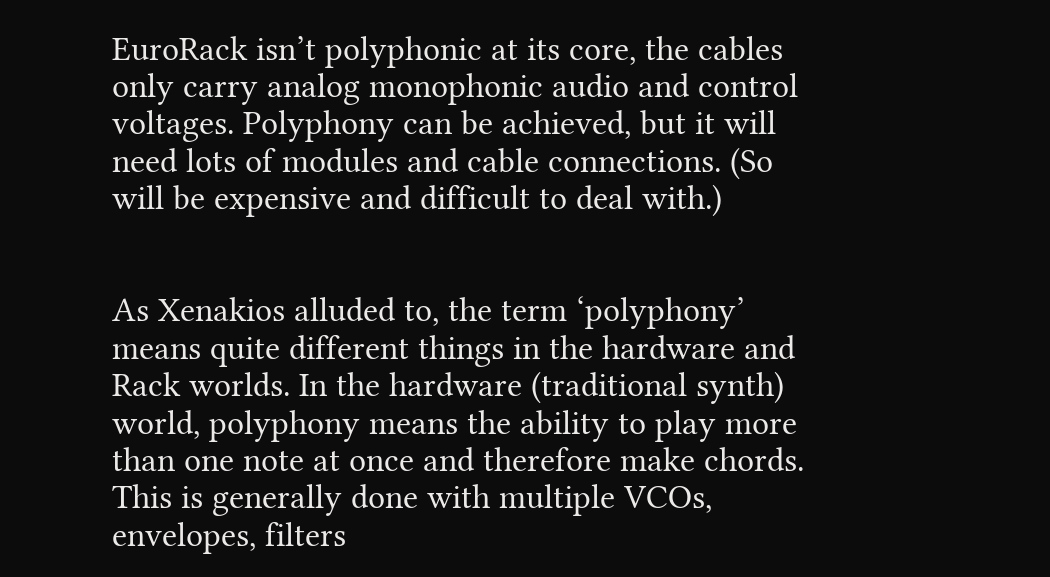EuroRack isn’t polyphonic at its core, the cables only carry analog monophonic audio and control voltages. Polyphony can be achieved, but it will need lots of modules and cable connections. (So will be expensive and difficult to deal with.)


As Xenakios alluded to, the term ‘polyphony’ means quite different things in the hardware and Rack worlds. In the hardware (traditional synth) world, polyphony means the ability to play more than one note at once and therefore make chords. This is generally done with multiple VCOs, envelopes, filters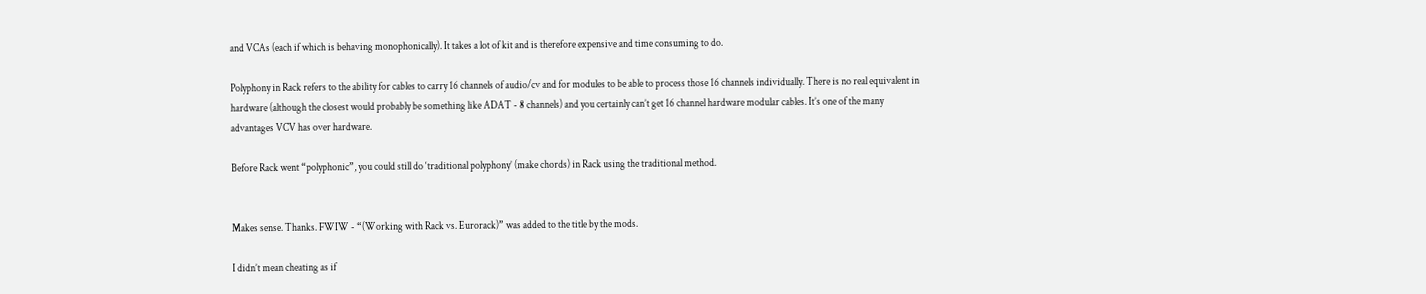and VCAs (each if which is behaving monophonically). It takes a lot of kit and is therefore expensive and time consuming to do.

Polyphony in Rack refers to the ability for cables to carry 16 channels of audio/cv and for modules to be able to process those 16 channels individually. There is no real equivalent in hardware (although the closest would probably be something like ADAT - 8 channels) and you certainly can’t get 16 channel hardware modular cables. It’s one of the many advantages VCV has over hardware.

Before Rack went “polyphonic”, you could still do ‘traditional polyphony’ (make chords) in Rack using the traditional method.


Makes sense. Thanks. FWIW - “(Working with Rack vs. Eurorack)” was added to the title by the mods.

I didn’t mean cheating as if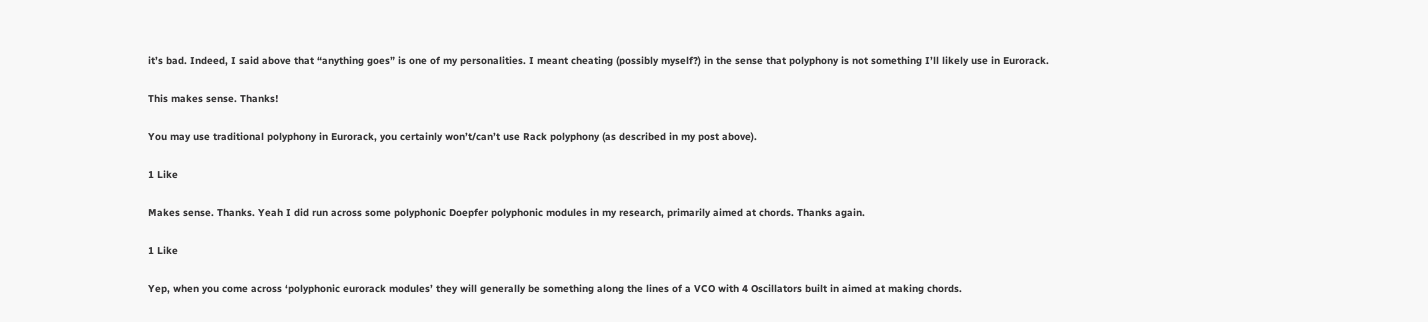it’s bad. Indeed, I said above that “anything goes” is one of my personalities. I meant cheating (possibly myself?) in the sense that polyphony is not something I’ll likely use in Eurorack.

This makes sense. Thanks!

You may use traditional polyphony in Eurorack, you certainly won’t/can’t use Rack polyphony (as described in my post above).

1 Like

Makes sense. Thanks. Yeah I did run across some polyphonic Doepfer polyphonic modules in my research, primarily aimed at chords. Thanks again.

1 Like

Yep, when you come across ‘polyphonic eurorack modules’ they will generally be something along the lines of a VCO with 4 Oscillators built in aimed at making chords.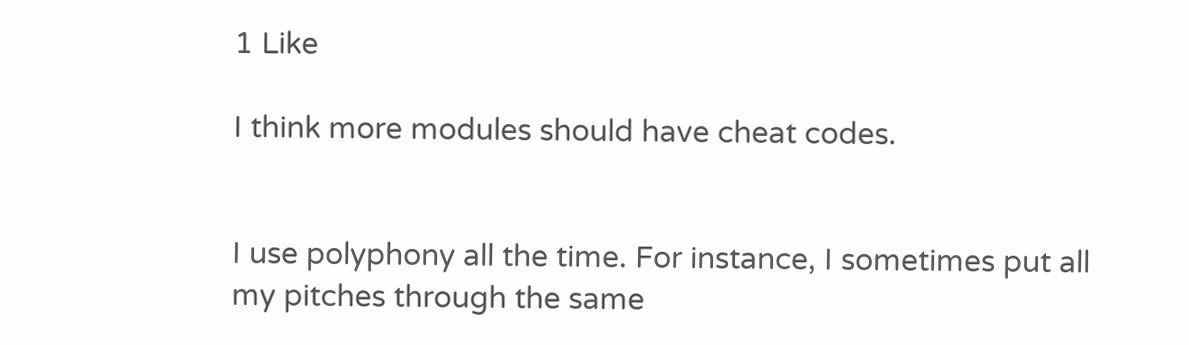1 Like

I think more modules should have cheat codes.


I use polyphony all the time. For instance, I sometimes put all my pitches through the same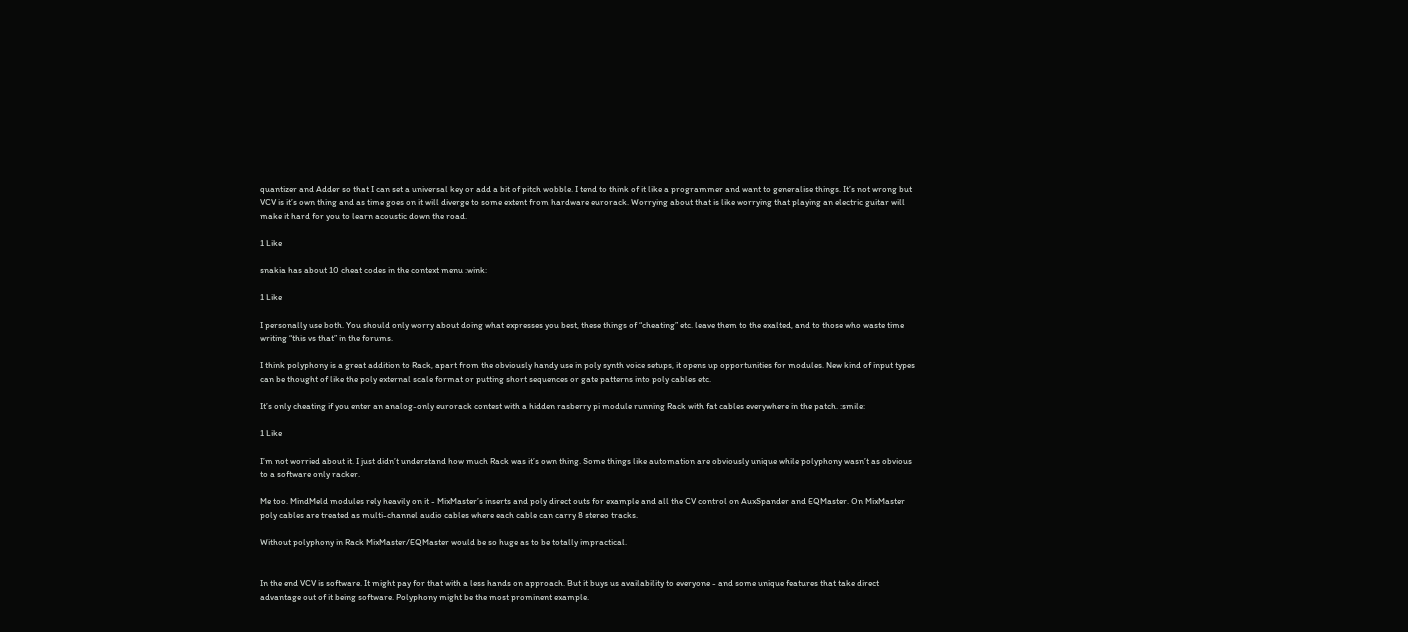quantizer and Adder so that I can set a universal key or add a bit of pitch wobble. I tend to think of it like a programmer and want to generalise things. It’s not wrong but VCV is it’s own thing and as time goes on it will diverge to some extent from hardware eurorack. Worrying about that is like worrying that playing an electric guitar will make it hard for you to learn acoustic down the road.

1 Like

snakia has about 10 cheat codes in the context menu :wink:

1 Like

I personally use both. You should only worry about doing what expresses you best, these things of “cheating” etc. leave them to the exalted, and to those who waste time writing “this vs that” in the forums.

I think polyphony is a great addition to Rack, apart from the obviously handy use in poly synth voice setups, it opens up opportunities for modules. New kind of input types can be thought of like the poly external scale format or putting short sequences or gate patterns into poly cables etc.

It’s only cheating if you enter an analog-only eurorack contest with a hidden rasberry pi module running Rack with fat cables everywhere in the patch. :smile:

1 Like

I’m not worried about it. I just didn’t understand how much Rack was it’s own thing. Some things like automation are obviously unique while polyphony wasn’t as obvious to a software only racker.

Me too. MindMeld modules rely heavily on it - MixMaster’s inserts and poly direct outs for example and all the CV control on AuxSpander and EQMaster. On MixMaster poly cables are treated as multi-channel audio cables where each cable can carry 8 stereo tracks.

Without polyphony in Rack MixMaster/EQMaster would be so huge as to be totally impractical.


In the end VCV is software. It might pay for that with a less hands on approach. But it buys us availability to everyone - and some unique features that take direct advantage out of it being software. Polyphony might be the most prominent example.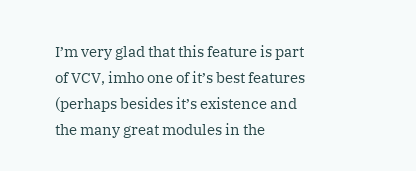I’m very glad that this feature is part of VCV, imho one of it’s best features (perhaps besides it’s existence and the many great modules in the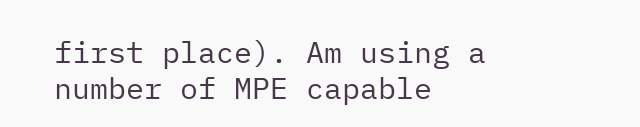first place). Am using a number of MPE capable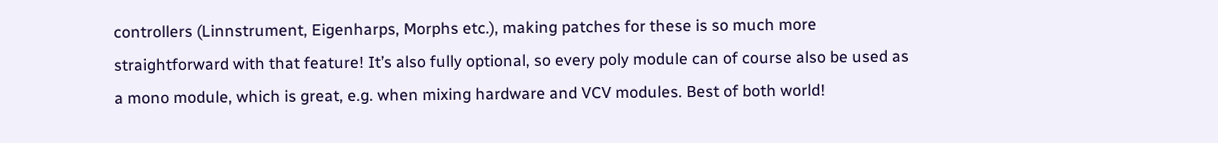controllers (Linnstrument, Eigenharps, Morphs etc.), making patches for these is so much more straightforward with that feature! It’s also fully optional, so every poly module can of course also be used as a mono module, which is great, e.g. when mixing hardware and VCV modules. Best of both world!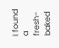I found a fresh-baked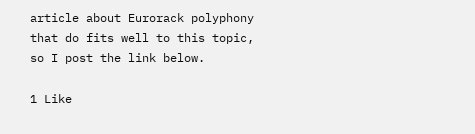article about Eurorack polyphony that do fits well to this topic, so I post the link below.

1 Like